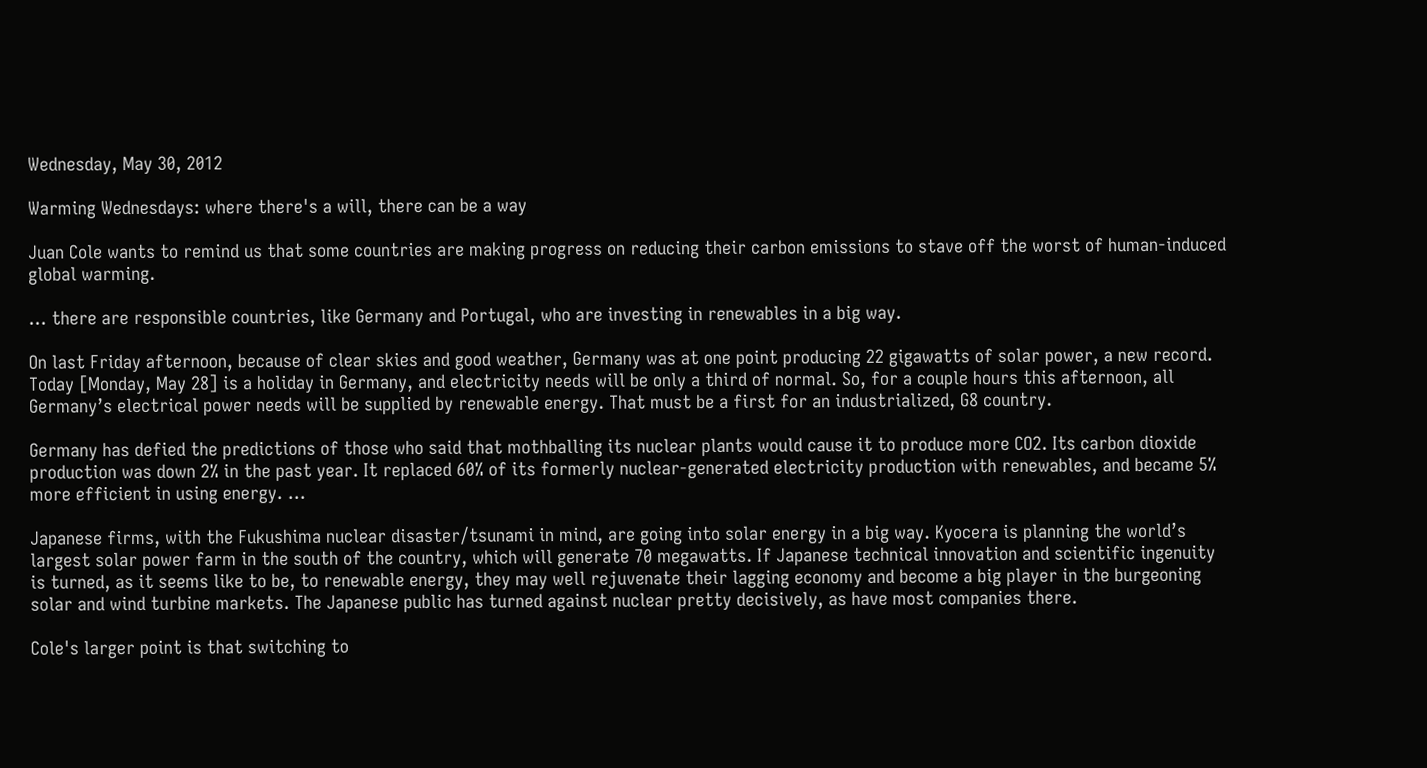Wednesday, May 30, 2012

Warming Wednesdays: where there's a will, there can be a way

Juan Cole wants to remind us that some countries are making progress on reducing their carbon emissions to stave off the worst of human-induced global warming.

… there are responsible countries, like Germany and Portugal, who are investing in renewables in a big way.

On last Friday afternoon, because of clear skies and good weather, Germany was at one point producing 22 gigawatts of solar power, a new record. Today [Monday, May 28] is a holiday in Germany, and electricity needs will be only a third of normal. So, for a couple hours this afternoon, all Germany’s electrical power needs will be supplied by renewable energy. That must be a first for an industrialized, G8 country.

Germany has defied the predictions of those who said that mothballing its nuclear plants would cause it to produce more CO2. Its carbon dioxide production was down 2% in the past year. It replaced 60% of its formerly nuclear-generated electricity production with renewables, and became 5% more efficient in using energy. ...

Japanese firms, with the Fukushima nuclear disaster/tsunami in mind, are going into solar energy in a big way. Kyocera is planning the world’s largest solar power farm in the south of the country, which will generate 70 megawatts. If Japanese technical innovation and scientific ingenuity is turned, as it seems like to be, to renewable energy, they may well rejuvenate their lagging economy and become a big player in the burgeoning solar and wind turbine markets. The Japanese public has turned against nuclear pretty decisively, as have most companies there.

Cole's larger point is that switching to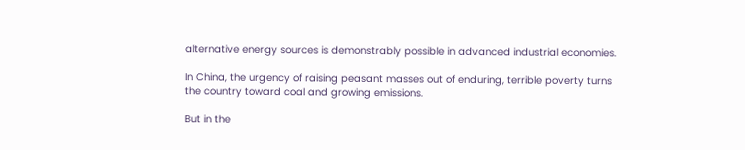alternative energy sources is demonstrably possible in advanced industrial economies.

In China, the urgency of raising peasant masses out of enduring, terrible poverty turns the country toward coal and growing emissions.

But in the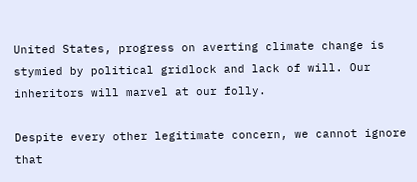United States, progress on averting climate change is stymied by political gridlock and lack of will. Our inheritors will marvel at our folly.

Despite every other legitimate concern, we cannot ignore that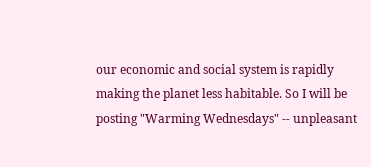our economic and social system is rapidly making the planet less habitable. So I will be posting "Warming Wednesdays" -- unpleasant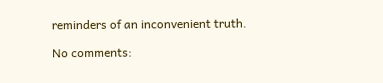reminders of an inconvenient truth.

No comments: